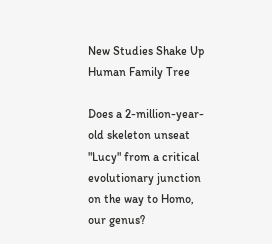New Studies Shake Up Human Family Tree

Does a 2-million-year-old skeleton unseat "Lucy" from a critical evolutionary junction on the way to Homo, our genus?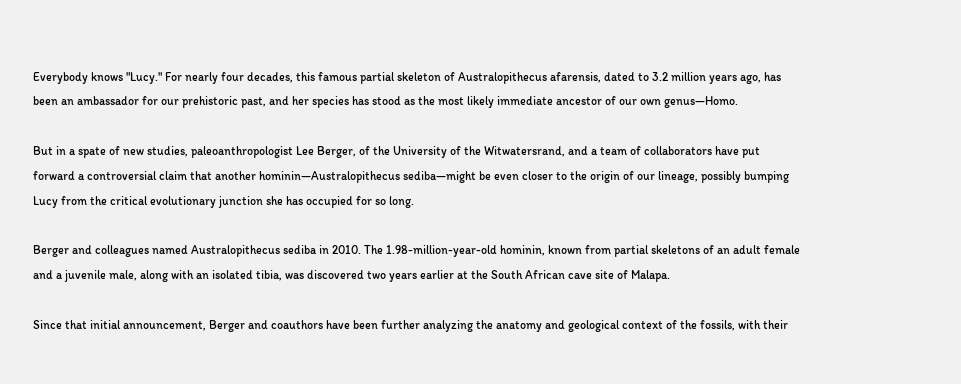Everybody knows "Lucy." For nearly four decades, this famous partial skeleton of Australopithecus afarensis, dated to 3.2 million years ago, has been an ambassador for our prehistoric past, and her species has stood as the most likely immediate ancestor of our own genus—Homo.

But in a spate of new studies, paleoanthropologist Lee Berger, of the University of the Witwatersrand, and a team of collaborators have put forward a controversial claim that another hominin—Australopithecus sediba—might be even closer to the origin of our lineage, possibly bumping Lucy from the critical evolutionary junction she has occupied for so long.

Berger and colleagues named Australopithecus sediba in 2010. The 1.98-million-year-old hominin, known from partial skeletons of an adult female and a juvenile male, along with an isolated tibia, was discovered two years earlier at the South African cave site of Malapa.

Since that initial announcement, Berger and coauthors have been further analyzing the anatomy and geological context of the fossils, with their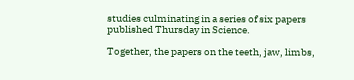studies culminating in a series of six papers published Thursday in Science.

Together, the papers on the teeth, jaw, limbs,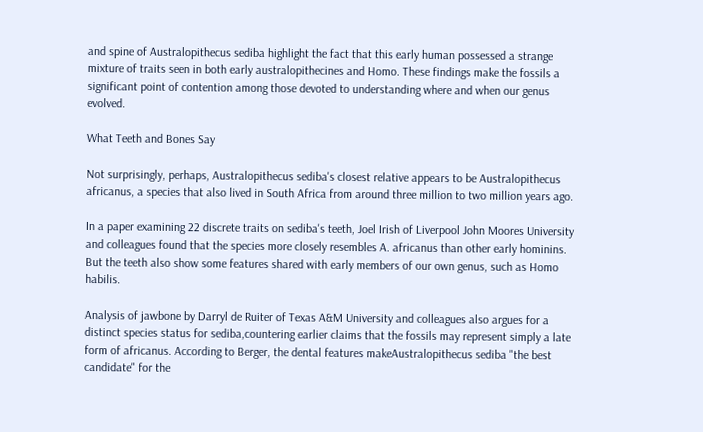and spine of Australopithecus sediba highlight the fact that this early human possessed a strange mixture of traits seen in both early australopithecines and Homo. These findings make the fossils a significant point of contention among those devoted to understanding where and when our genus evolved.

What Teeth and Bones Say

Not surprisingly, perhaps, Australopithecus sediba's closest relative appears to be Australopithecus africanus, a species that also lived in South Africa from around three million to two million years ago.

In a paper examining 22 discrete traits on sediba's teeth, Joel Irish of Liverpool John Moores University and colleagues found that the species more closely resembles A. africanus than other early hominins. But the teeth also show some features shared with early members of our own genus, such as Homo habilis.

Analysis of jawbone by Darryl de Ruiter of Texas A&M University and colleagues also argues for a distinct species status for sediba,countering earlier claims that the fossils may represent simply a late form of africanus. According to Berger, the dental features makeAustralopithecus sediba "the best candidate" for the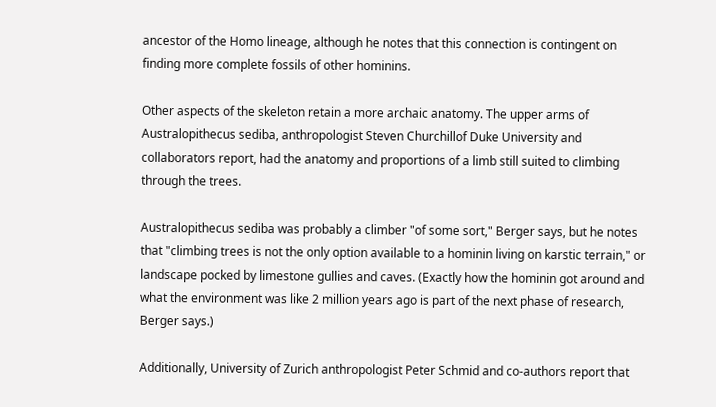ancestor of the Homo lineage, although he notes that this connection is contingent on finding more complete fossils of other hominins.

Other aspects of the skeleton retain a more archaic anatomy. The upper arms of Australopithecus sediba, anthropologist Steven Churchillof Duke University and collaborators report, had the anatomy and proportions of a limb still suited to climbing through the trees.

Australopithecus sediba was probably a climber "of some sort," Berger says, but he notes that "climbing trees is not the only option available to a hominin living on karstic terrain," or landscape pocked by limestone gullies and caves. (Exactly how the hominin got around and what the environment was like 2 million years ago is part of the next phase of research, Berger says.)

Additionally, University of Zurich anthropologist Peter Schmid and co-authors report that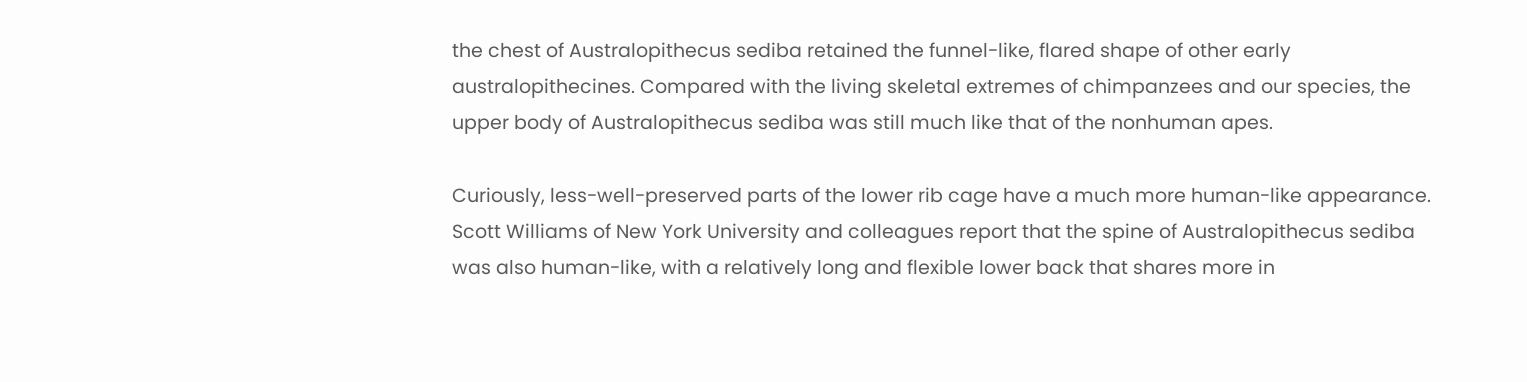the chest of Australopithecus sediba retained the funnel-like, flared shape of other early australopithecines. Compared with the living skeletal extremes of chimpanzees and our species, the upper body of Australopithecus sediba was still much like that of the nonhuman apes.

Curiously, less-well-preserved parts of the lower rib cage have a much more human-like appearance. Scott Williams of New York University and colleagues report that the spine of Australopithecus sediba was also human-like, with a relatively long and flexible lower back that shares more in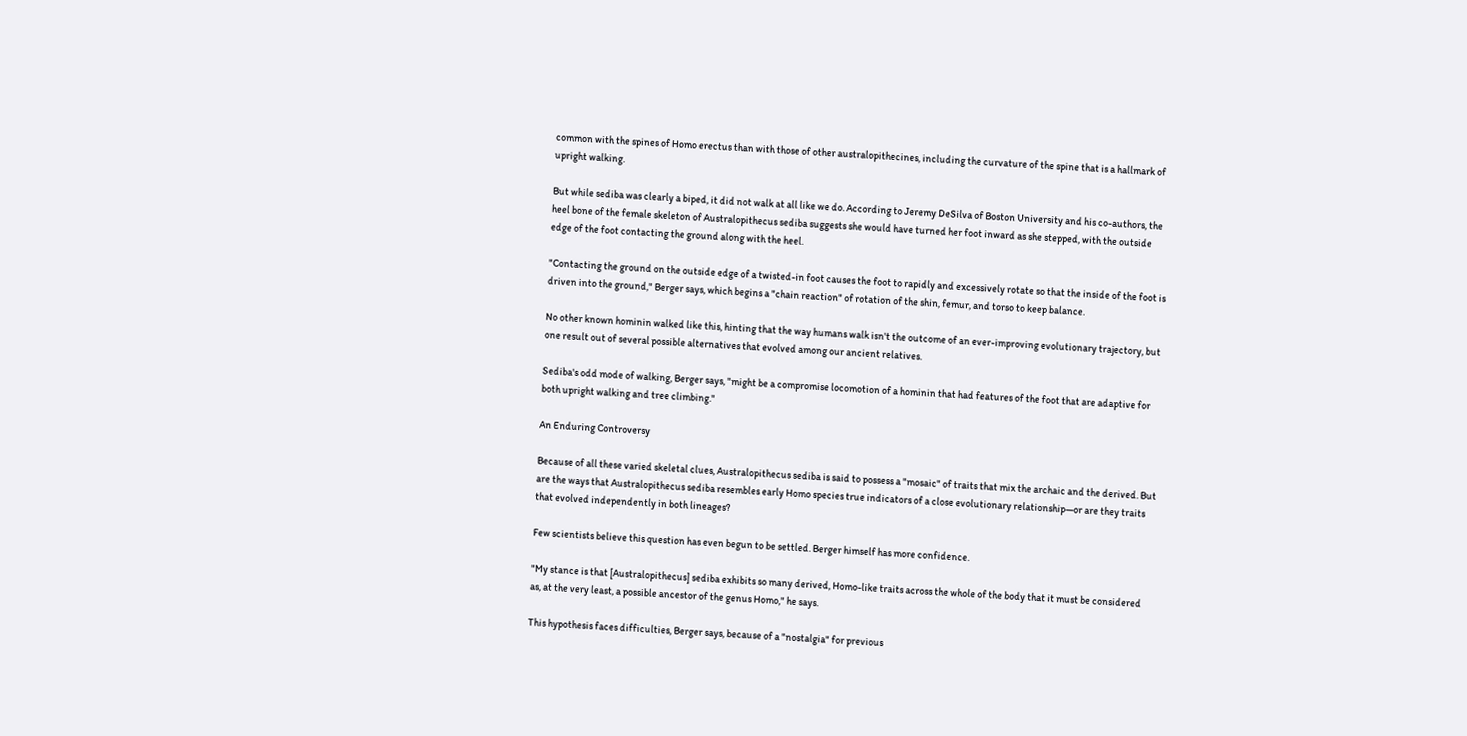common with the spines of Homo erectus than with those of other australopithecines, including the curvature of the spine that is a hallmark of upright walking.

But while sediba was clearly a biped, it did not walk at all like we do. According to Jeremy DeSilva of Boston University and his co-authors, the heel bone of the female skeleton of Australopithecus sediba suggests she would have turned her foot inward as she stepped, with the outside edge of the foot contacting the ground along with the heel.

"Contacting the ground on the outside edge of a twisted-in foot causes the foot to rapidly and excessively rotate so that the inside of the foot is driven into the ground," Berger says, which begins a "chain reaction" of rotation of the shin, femur, and torso to keep balance.

No other known hominin walked like this, hinting that the way humans walk isn't the outcome of an ever-improving evolutionary trajectory, but one result out of several possible alternatives that evolved among our ancient relatives.

Sediba's odd mode of walking, Berger says, "might be a compromise locomotion of a hominin that had features of the foot that are adaptive for both upright walking and tree climbing."

An Enduring Controversy

Because of all these varied skeletal clues, Australopithecus sediba is said to possess a "mosaic" of traits that mix the archaic and the derived. But are the ways that Australopithecus sediba resembles early Homo species true indicators of a close evolutionary relationship—or are they traits that evolved independently in both lineages?

Few scientists believe this question has even begun to be settled. Berger himself has more confidence.

"My stance is that [Australopithecus] sediba exhibits so many derived, Homo-like traits across the whole of the body that it must be considered as, at the very least, a possible ancestor of the genus Homo," he says.

This hypothesis faces difficulties, Berger says, because of a "nostalgia" for previous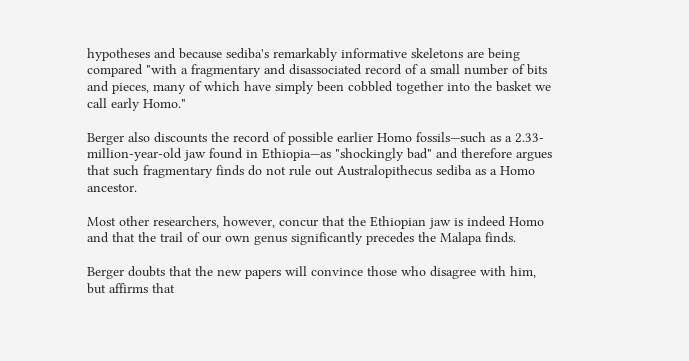hypotheses and because sediba's remarkably informative skeletons are being compared "with a fragmentary and disassociated record of a small number of bits and pieces, many of which have simply been cobbled together into the basket we call early Homo."

Berger also discounts the record of possible earlier Homo fossils—such as a 2.33-million-year-old jaw found in Ethiopia—as "shockingly bad" and therefore argues that such fragmentary finds do not rule out Australopithecus sediba as a Homo ancestor.

Most other researchers, however, concur that the Ethiopian jaw is indeed Homo and that the trail of our own genus significantly precedes the Malapa finds.

Berger doubts that the new papers will convince those who disagree with him, but affirms that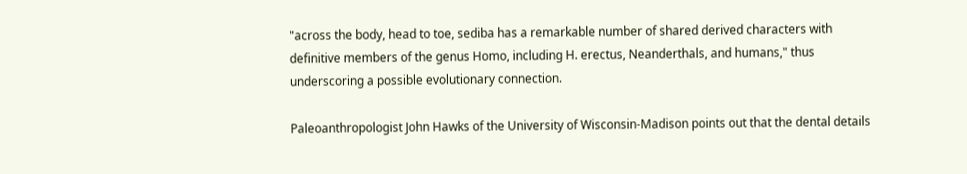"across the body, head to toe, sediba has a remarkable number of shared derived characters with definitive members of the genus Homo, including H. erectus, Neanderthals, and humans," thus underscoring a possible evolutionary connection.

Paleoanthropologist John Hawks of the University of Wisconsin-Madison points out that the dental details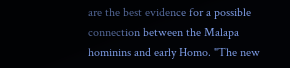are the best evidence for a possible connection between the Malapa hominins and early Homo. "The new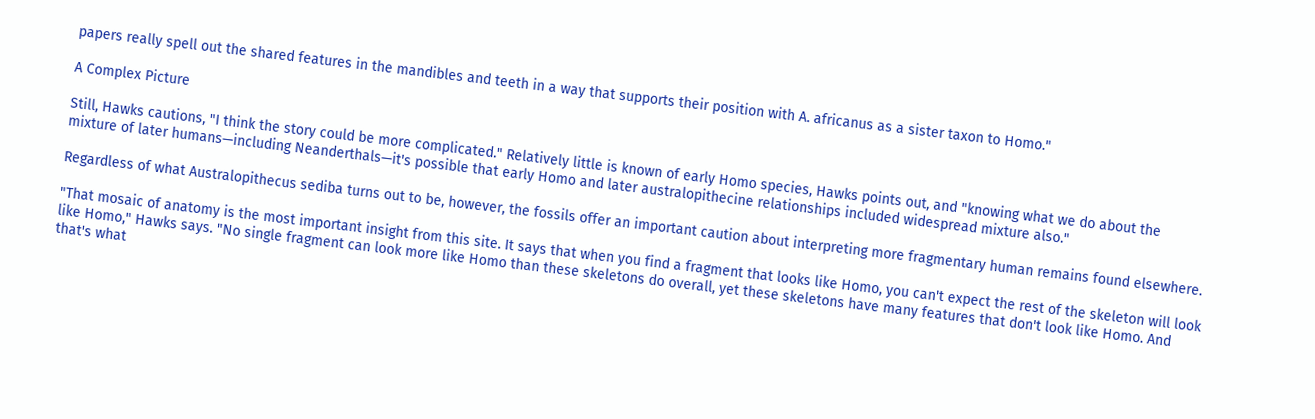papers really spell out the shared features in the mandibles and teeth in a way that supports their position with A. africanus as a sister taxon to Homo."

A Complex Picture

Still, Hawks cautions, "I think the story could be more complicated." Relatively little is known of early Homo species, Hawks points out, and "knowing what we do about the mixture of later humans—including Neanderthals—it's possible that early Homo and later australopithecine relationships included widespread mixture also."

Regardless of what Australopithecus sediba turns out to be, however, the fossils offer an important caution about interpreting more fragmentary human remains found elsewhere.

"That mosaic of anatomy is the most important insight from this site. It says that when you find a fragment that looks like Homo, you can't expect the rest of the skeleton will look like Homo," Hawks says. "No single fragment can look more like Homo than these skeletons do overall, yet these skeletons have many features that don't look like Homo. And that's what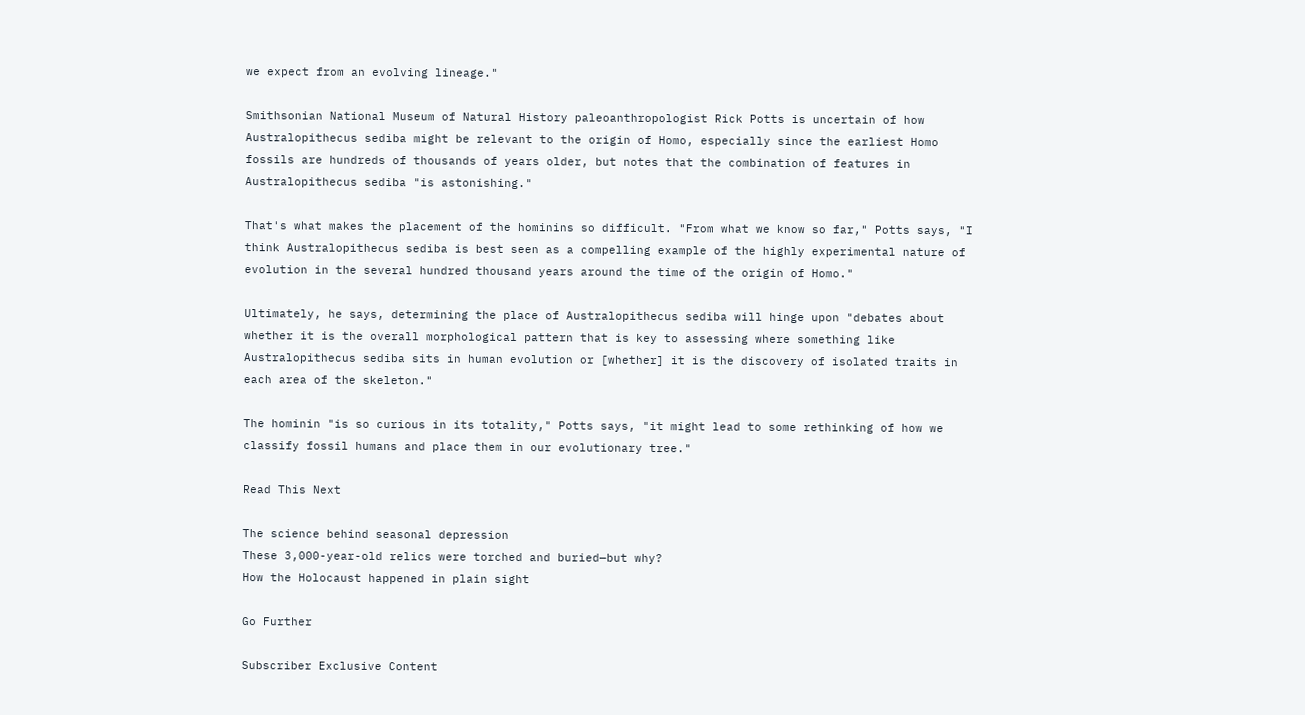we expect from an evolving lineage."

Smithsonian National Museum of Natural History paleoanthropologist Rick Potts is uncertain of how Australopithecus sediba might be relevant to the origin of Homo, especially since the earliest Homo fossils are hundreds of thousands of years older, but notes that the combination of features in Australopithecus sediba "is astonishing."

That's what makes the placement of the hominins so difficult. "From what we know so far," Potts says, "I think Australopithecus sediba is best seen as a compelling example of the highly experimental nature of evolution in the several hundred thousand years around the time of the origin of Homo."

Ultimately, he says, determining the place of Australopithecus sediba will hinge upon "debates about whether it is the overall morphological pattern that is key to assessing where something like Australopithecus sediba sits in human evolution or [whether] it is the discovery of isolated traits in each area of the skeleton."

The hominin "is so curious in its totality," Potts says, "it might lead to some rethinking of how we classify fossil humans and place them in our evolutionary tree."

Read This Next

The science behind seasonal depression
These 3,000-year-old relics were torched and buried—but why?
How the Holocaust happened in plain sight

Go Further

Subscriber Exclusive Content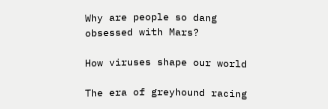Why are people so dang obsessed with Mars?

How viruses shape our world

The era of greyhound racing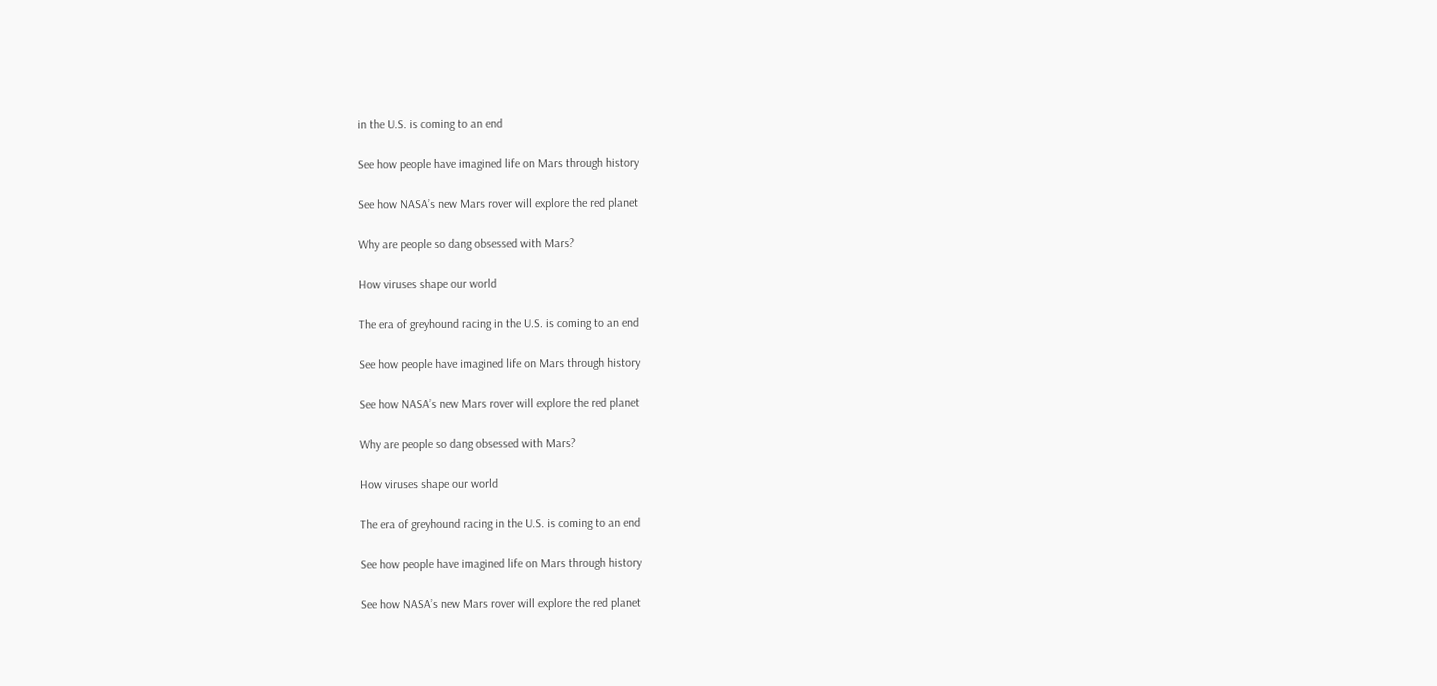in the U.S. is coming to an end

See how people have imagined life on Mars through history

See how NASA’s new Mars rover will explore the red planet

Why are people so dang obsessed with Mars?

How viruses shape our world

The era of greyhound racing in the U.S. is coming to an end

See how people have imagined life on Mars through history

See how NASA’s new Mars rover will explore the red planet

Why are people so dang obsessed with Mars?

How viruses shape our world

The era of greyhound racing in the U.S. is coming to an end

See how people have imagined life on Mars through history

See how NASA’s new Mars rover will explore the red planet